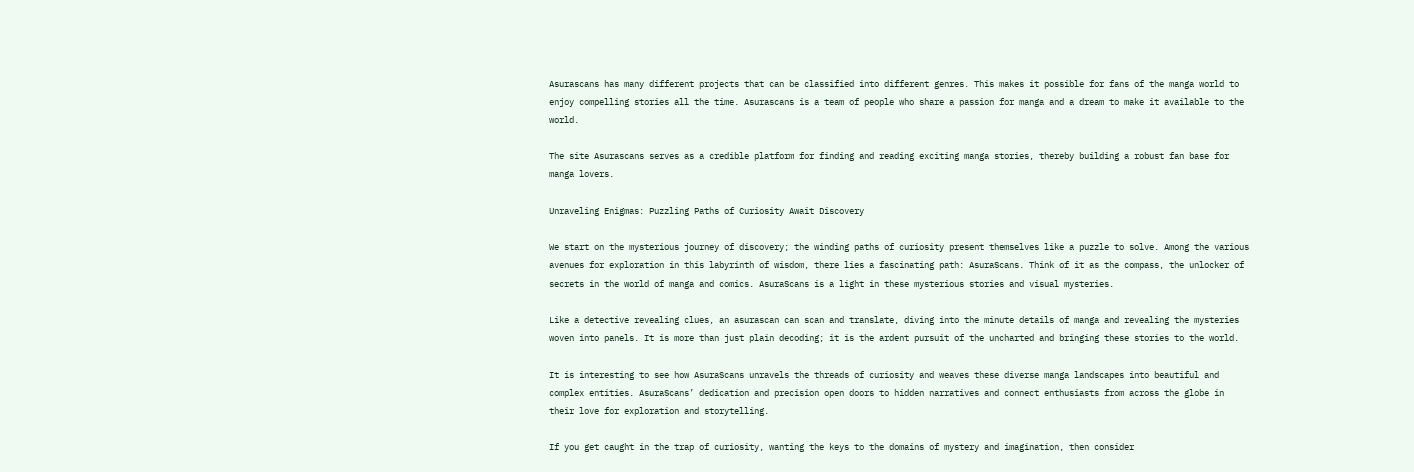Asurascans has many different projects that can be classified into different genres. This makes it possible for fans of the manga world to enjoy compelling stories all the time. Asurascans is a team of people who share a passion for manga and a dream to make it available to the world.

The site Asurascans serves as a credible platform for finding and reading exciting manga stories, thereby building a robust fan base for manga lovers.

Unraveling Enigmas: Puzzling Paths of Curiosity Await Discovery

We start on the mysterious journey of discovery; the winding paths of curiosity present themselves like a puzzle to solve. Among the various avenues for exploration in this labyrinth of wisdom, there lies a fascinating path: AsuraScans. Think of it as the compass, the unlocker of secrets in the world of manga and comics. AsuraScans is a light in these mysterious stories and visual mysteries.

Like a detective revealing clues, an asurascan can scan and translate, diving into the minute details of manga and revealing the mysteries woven into panels. It is more than just plain decoding; it is the ardent pursuit of the uncharted and bringing these stories to the world.

It is interesting to see how AsuraScans unravels the threads of curiosity and weaves these diverse manga landscapes into beautiful and complex entities. AsuraScans’ dedication and precision open doors to hidden narratives and connect enthusiasts from across the globe in their love for exploration and storytelling.

If you get caught in the trap of curiosity, wanting the keys to the domains of mystery and imagination, then consider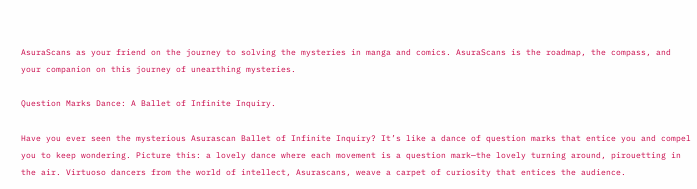AsuraScans as your friend on the journey to solving the mysteries in manga and comics. AsuraScans is the roadmap, the compass, and your companion on this journey of unearthing mysteries.

Question Marks Dance: A Ballet of Infinite Inquiry.

Have you ever seen the mysterious Asurascan Ballet of Infinite Inquiry? It’s like a dance of question marks that entice you and compel you to keep wondering. Picture this: a lovely dance where each movement is a question mark—the lovely turning around, pirouetting in the air. Virtuoso dancers from the world of intellect, Asurascans, weave a carpet of curiosity that entices the audience.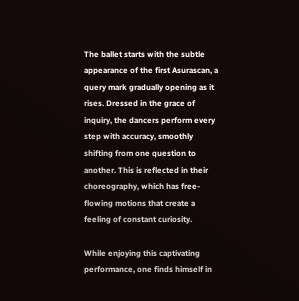The ballet starts with the subtle appearance of the first Asurascan, a query mark gradually opening as it rises. Dressed in the grace of inquiry, the dancers perform every step with accuracy, smoothly shifting from one question to another. This is reflected in their choreography, which has free-flowing motions that create a feeling of constant curiosity.

While enjoying this captivating performance, one finds himself in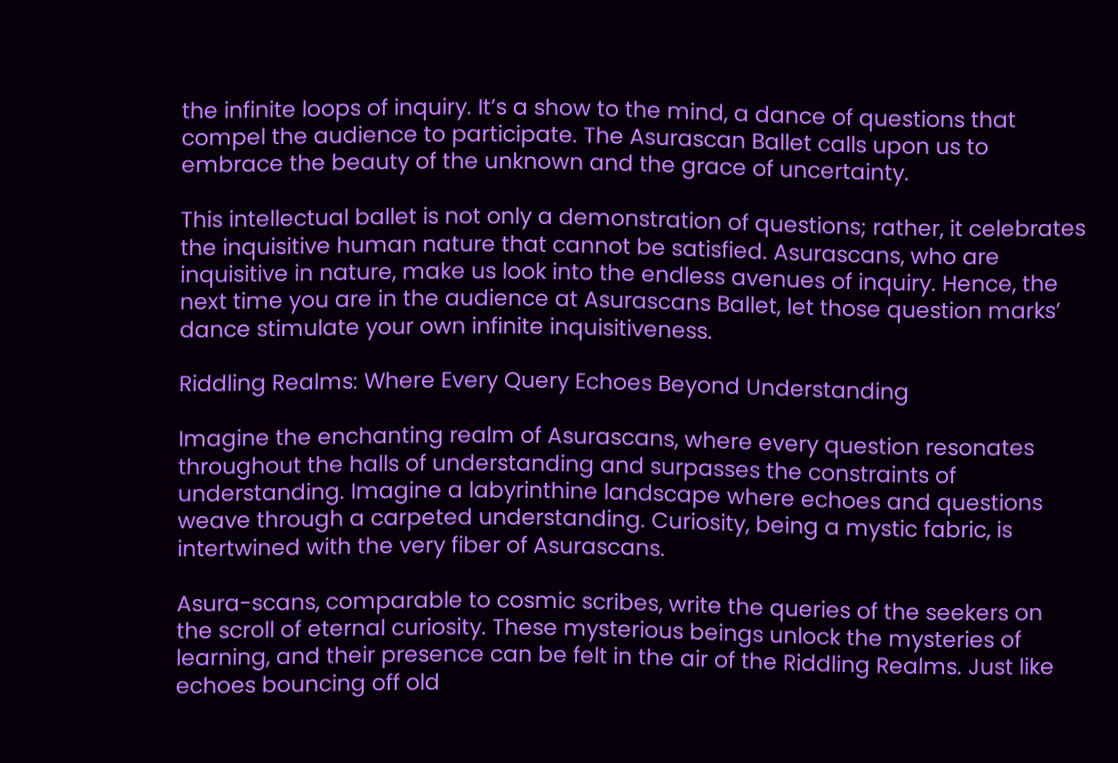the infinite loops of inquiry. It’s a show to the mind, a dance of questions that compel the audience to participate. The Asurascan Ballet calls upon us to embrace the beauty of the unknown and the grace of uncertainty.

This intellectual ballet is not only a demonstration of questions; rather, it celebrates the inquisitive human nature that cannot be satisfied. Asurascans, who are inquisitive in nature, make us look into the endless avenues of inquiry. Hence, the next time you are in the audience at Asurascans Ballet, let those question marks’ dance stimulate your own infinite inquisitiveness.

Riddling Realms: Where Every Query Echoes Beyond Understanding

Imagine the enchanting realm of Asurascans, where every question resonates throughout the halls of understanding and surpasses the constraints of understanding. Imagine a labyrinthine landscape where echoes and questions weave through a carpeted understanding. Curiosity, being a mystic fabric, is intertwined with the very fiber of Asurascans.

Asura-scans, comparable to cosmic scribes, write the queries of the seekers on the scroll of eternal curiosity. These mysterious beings unlock the mysteries of learning, and their presence can be felt in the air of the Riddling Realms. Just like echoes bouncing off old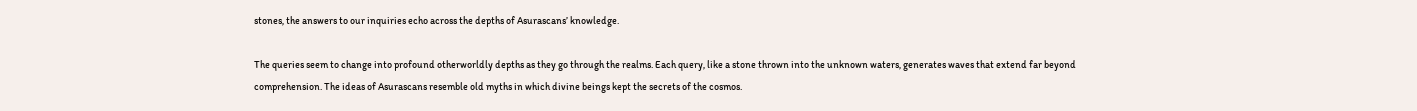stones, the answers to our inquiries echo across the depths of Asurascans’ knowledge.

The queries seem to change into profound otherworldly depths as they go through the realms. Each query, like a stone thrown into the unknown waters, generates waves that extend far beyond comprehension. The ideas of Asurascans resemble old myths in which divine beings kept the secrets of the cosmos.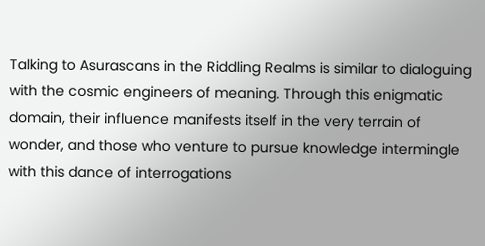Talking to Asurascans in the Riddling Realms is similar to dialoguing with the cosmic engineers of meaning. Through this enigmatic domain, their influence manifests itself in the very terrain of wonder, and those who venture to pursue knowledge intermingle with this dance of interrogations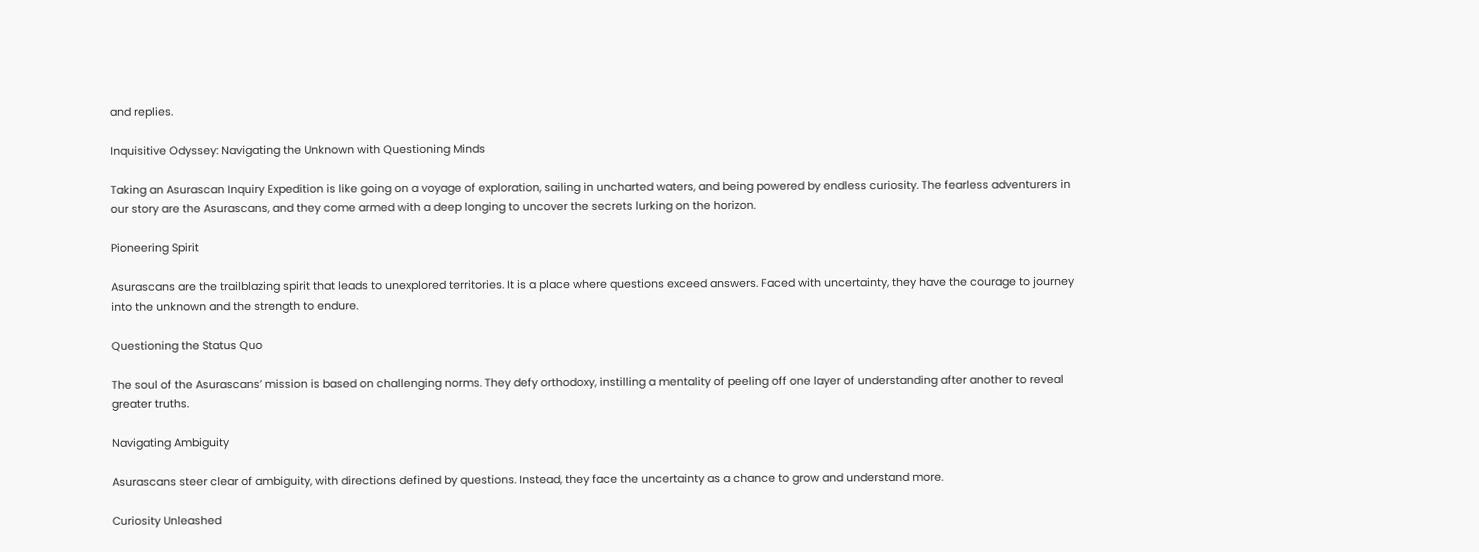and replies.

Inquisitive Odyssey: Navigating the Unknown with Questioning Minds

Taking an Asurascan Inquiry Expedition is like going on a voyage of exploration, sailing in uncharted waters, and being powered by endless curiosity. The fearless adventurers in our story are the Asurascans, and they come armed with a deep longing to uncover the secrets lurking on the horizon.

Pioneering Spirit

Asurascans are the trailblazing spirit that leads to unexplored territories. It is a place where questions exceed answers. Faced with uncertainty, they have the courage to journey into the unknown and the strength to endure.

Questioning the Status Quo

The soul of the Asurascans’ mission is based on challenging norms. They defy orthodoxy, instilling a mentality of peeling off one layer of understanding after another to reveal greater truths.

Navigating Ambiguity

Asurascans steer clear of ambiguity, with directions defined by questions. Instead, they face the uncertainty as a chance to grow and understand more.

Curiosity Unleashed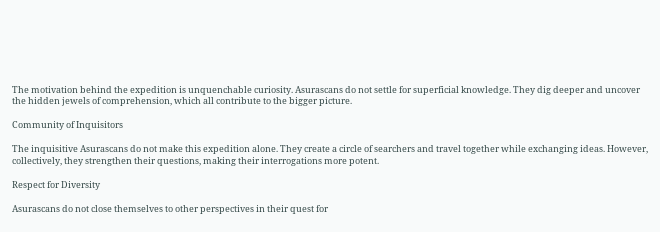The motivation behind the expedition is unquenchable curiosity. Asurascans do not settle for superficial knowledge. They dig deeper and uncover the hidden jewels of comprehension, which all contribute to the bigger picture.

Community of Inquisitors

The inquisitive Asurascans do not make this expedition alone. They create a circle of searchers and travel together while exchanging ideas. However, collectively, they strengthen their questions, making their interrogations more potent.

Respect for Diversity

Asurascans do not close themselves to other perspectives in their quest for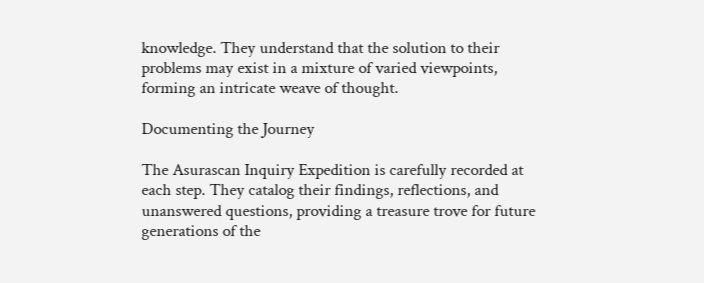knowledge. They understand that the solution to their problems may exist in a mixture of varied viewpoints, forming an intricate weave of thought.

Documenting the Journey

The Asurascan Inquiry Expedition is carefully recorded at each step. They catalog their findings, reflections, and unanswered questions, providing a treasure trove for future generations of the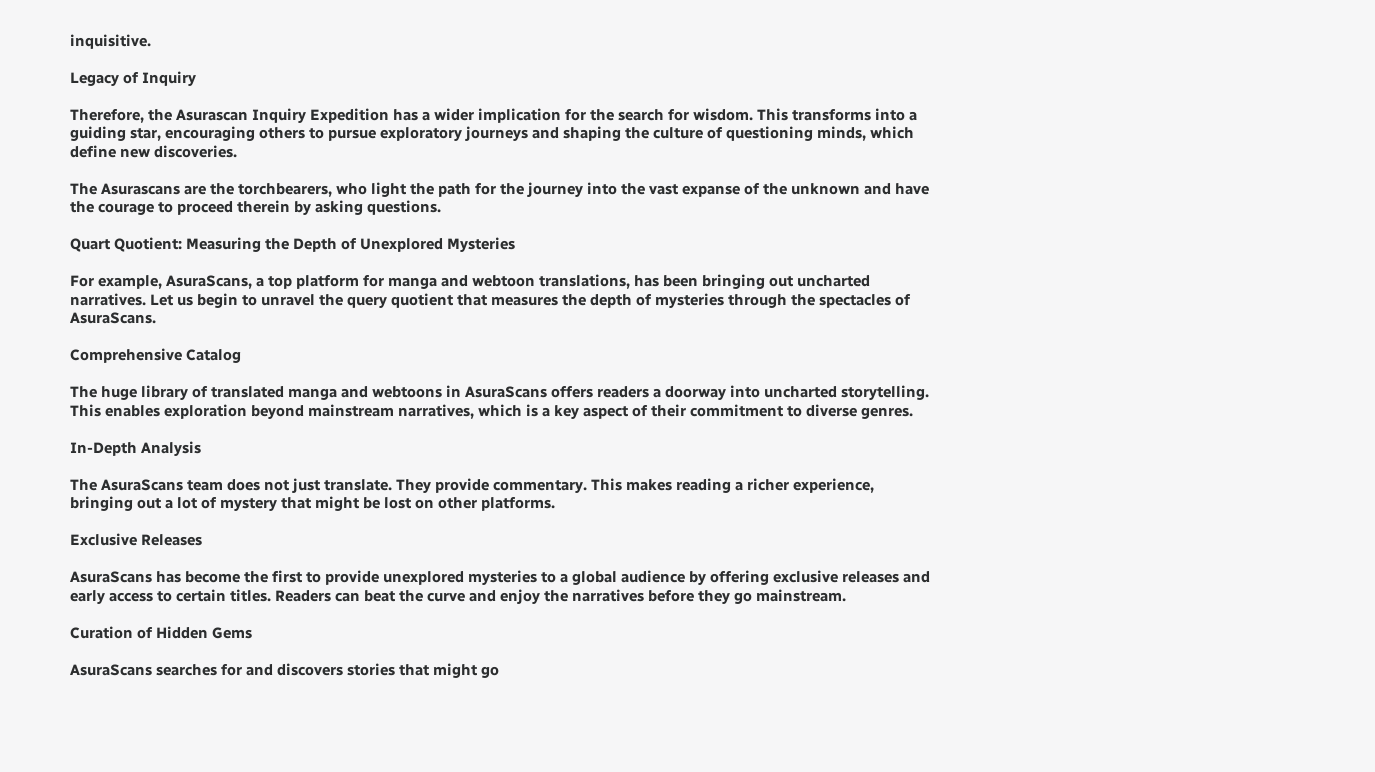inquisitive.

Legacy of Inquiry

Therefore, the Asurascan Inquiry Expedition has a wider implication for the search for wisdom. This transforms into a guiding star, encouraging others to pursue exploratory journeys and shaping the culture of questioning minds, which define new discoveries.

The Asurascans are the torchbearers, who light the path for the journey into the vast expanse of the unknown and have the courage to proceed therein by asking questions.

Quart Quotient: Measuring the Depth of Unexplored Mysteries

For example, AsuraScans, a top platform for manga and webtoon translations, has been bringing out uncharted narratives. Let us begin to unravel the query quotient that measures the depth of mysteries through the spectacles of AsuraScans.

Comprehensive Catalog

The huge library of translated manga and webtoons in AsuraScans offers readers a doorway into uncharted storytelling. This enables exploration beyond mainstream narratives, which is a key aspect of their commitment to diverse genres.

In-Depth Analysis

The AsuraScans team does not just translate. They provide commentary. This makes reading a richer experience, bringing out a lot of mystery that might be lost on other platforms.

Exclusive Releases

AsuraScans has become the first to provide unexplored mysteries to a global audience by offering exclusive releases and early access to certain titles. Readers can beat the curve and enjoy the narratives before they go mainstream.

Curation of Hidden Gems

AsuraScans searches for and discovers stories that might go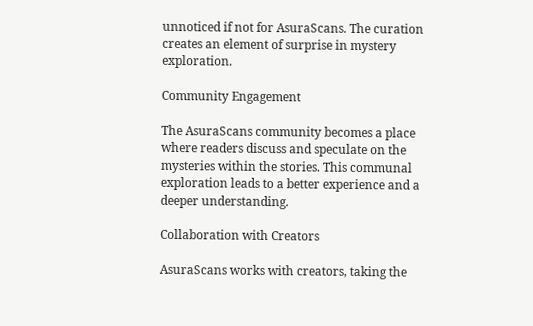unnoticed if not for AsuraScans. The curation creates an element of surprise in mystery exploration.

Community Engagement

The AsuraScans community becomes a place where readers discuss and speculate on the mysteries within the stories. This communal exploration leads to a better experience and a deeper understanding.

Collaboration with Creators

AsuraScans works with creators, taking the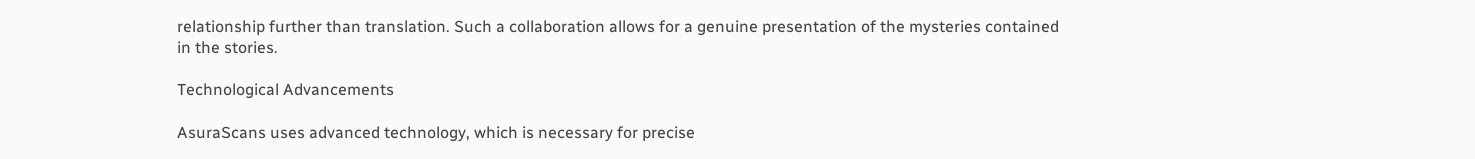relationship further than translation. Such a collaboration allows for a genuine presentation of the mysteries contained in the stories.

Technological Advancements

AsuraScans uses advanced technology, which is necessary for precise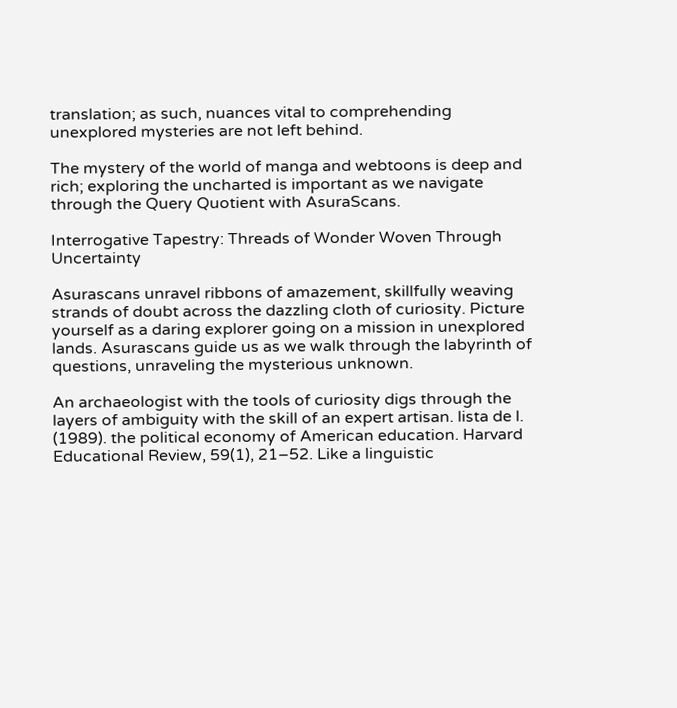translation; as such, nuances vital to comprehending unexplored mysteries are not left behind.

The mystery of the world of manga and webtoons is deep and rich; exploring the uncharted is important as we navigate through the Query Quotient with AsuraScans.

Interrogative Tapestry: Threads of Wonder Woven Through Uncertainty

Asurascans unravel ribbons of amazement, skillfully weaving strands of doubt across the dazzling cloth of curiosity. Picture yourself as a daring explorer going on a mission in unexplored lands. Asurascans guide us as we walk through the labyrinth of questions, unraveling the mysterious unknown.

An archaeologist with the tools of curiosity digs through the layers of ambiguity with the skill of an expert artisan. lista de l. (1989). the political economy of American education. Harvard Educational Review, 59(1), 21–52. Like a linguistic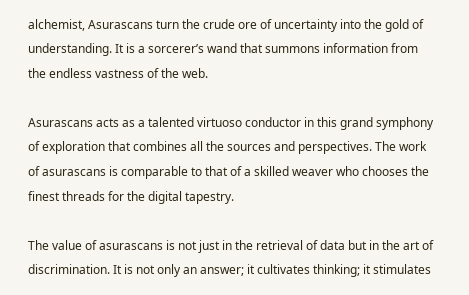alchemist, Asurascans turn the crude ore of uncertainty into the gold of understanding. It is a sorcerer’s wand that summons information from the endless vastness of the web.

Asurascans acts as a talented virtuoso conductor in this grand symphony of exploration that combines all the sources and perspectives. The work of asurascans is comparable to that of a skilled weaver who chooses the finest threads for the digital tapestry.

The value of asurascans is not just in the retrieval of data but in the art of discrimination. It is not only an answer; it cultivates thinking; it stimulates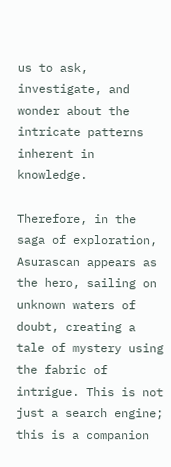us to ask, investigate, and wonder about the intricate patterns inherent in knowledge.

Therefore, in the saga of exploration, Asurascan appears as the hero, sailing on unknown waters of doubt, creating a tale of mystery using the fabric of intrigue. This is not just a search engine; this is a companion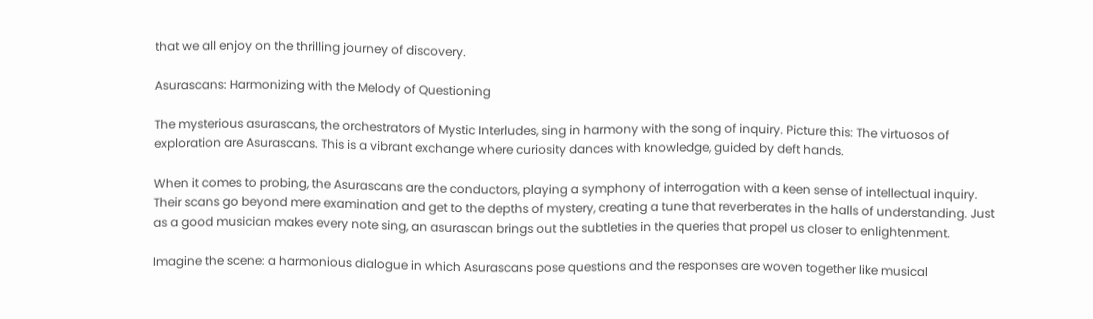that we all enjoy on the thrilling journey of discovery.

Asurascans: Harmonizing with the Melody of Questioning

The mysterious asurascans, the orchestrators of Mystic Interludes, sing in harmony with the song of inquiry. Picture this: The virtuosos of exploration are Asurascans. This is a vibrant exchange where curiosity dances with knowledge, guided by deft hands.

When it comes to probing, the Asurascans are the conductors, playing a symphony of interrogation with a keen sense of intellectual inquiry. Their scans go beyond mere examination and get to the depths of mystery, creating a tune that reverberates in the halls of understanding. Just as a good musician makes every note sing, an asurascan brings out the subtleties in the queries that propel us closer to enlightenment.

Imagine the scene: a harmonious dialogue in which Asurascans pose questions and the responses are woven together like musical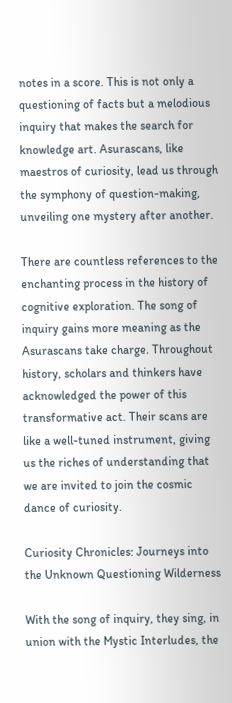notes in a score. This is not only a questioning of facts but a melodious inquiry that makes the search for knowledge art. Asurascans, like maestros of curiosity, lead us through the symphony of question-making, unveiling one mystery after another.

There are countless references to the enchanting process in the history of cognitive exploration. The song of inquiry gains more meaning as the Asurascans take charge. Throughout history, scholars and thinkers have acknowledged the power of this transformative act. Their scans are like a well-tuned instrument, giving us the riches of understanding that we are invited to join the cosmic dance of curiosity.

Curiosity Chronicles: Journeys into the Unknown Questioning Wilderness

With the song of inquiry, they sing, in union with the Mystic Interludes, the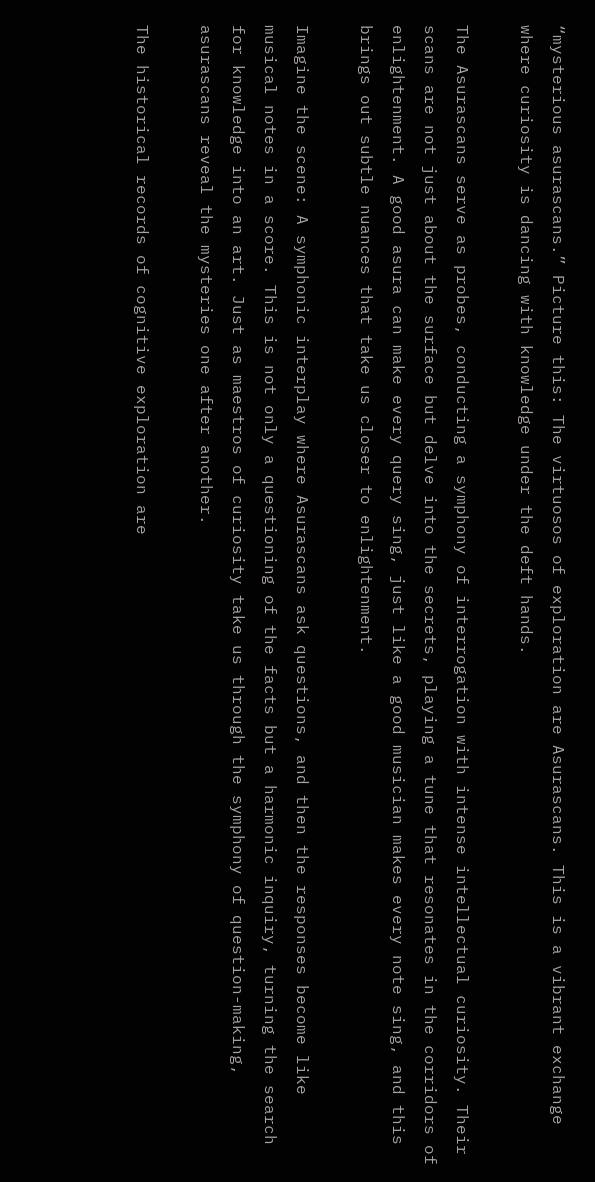“mysterious asurascans.” Picture this: The virtuosos of exploration are Asurascans. This is a vibrant exchange where curiosity is dancing with knowledge under the deft hands.

The Asurascans serve as probes, conducting a symphony of interrogation with intense intellectual curiosity. Their scans are not just about the surface but delve into the secrets, playing a tune that resonates in the corridors of enlightenment. A good asura can make every query sing, just like a good musician makes every note sing, and this brings out subtle nuances that take us closer to enlightenment.

Imagine the scene: A symphonic interplay where Asurascans ask questions, and then the responses become like musical notes in a score. This is not only a questioning of the facts but a harmonic inquiry, turning the search for knowledge into an art. Just as maestros of curiosity take us through the symphony of question-making, asurascans reveal the mysteries one after another.

The historical records of cognitive exploration are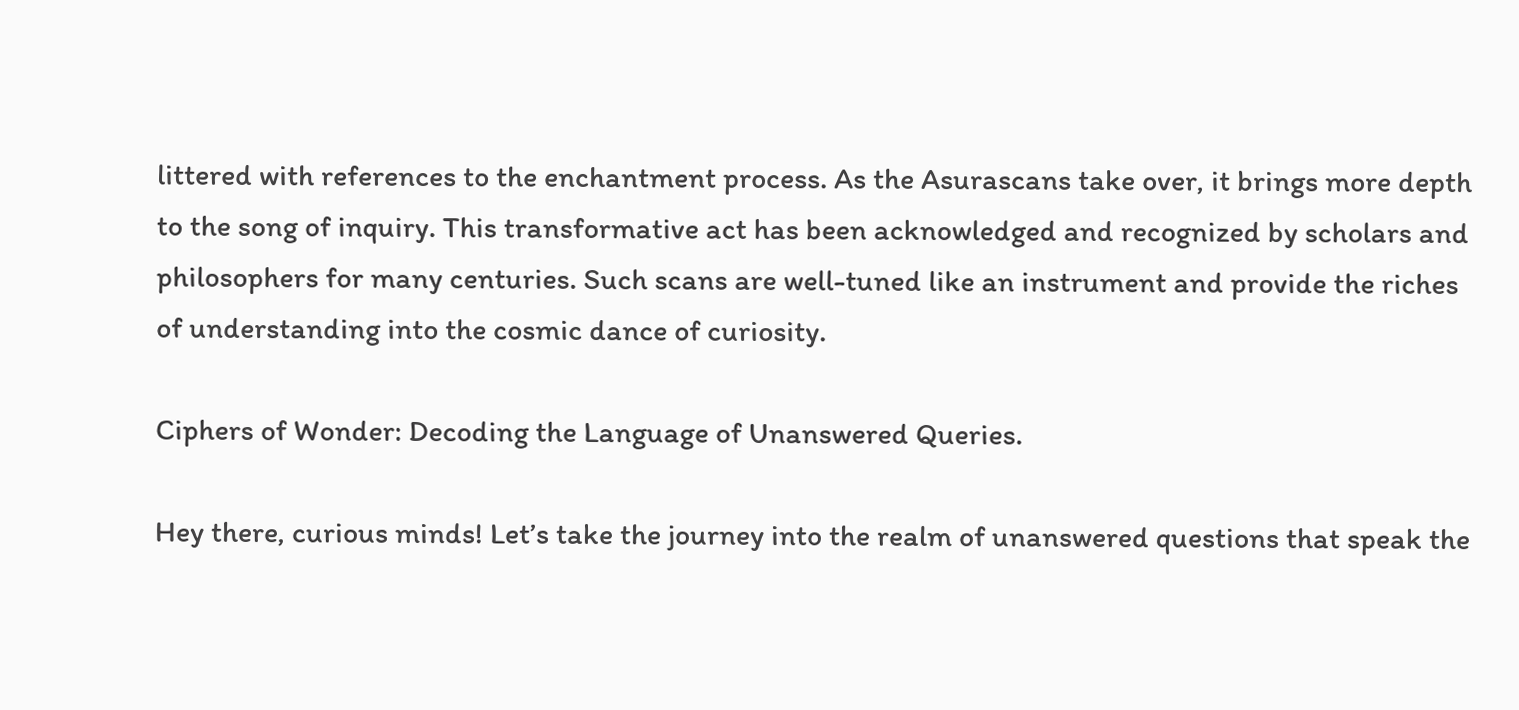littered with references to the enchantment process. As the Asurascans take over, it brings more depth to the song of inquiry. This transformative act has been acknowledged and recognized by scholars and philosophers for many centuries. Such scans are well-tuned like an instrument and provide the riches of understanding into the cosmic dance of curiosity.

Ciphers of Wonder: Decoding the Language of Unanswered Queries.

Hey there, curious minds! Let’s take the journey into the realm of unanswered questions that speak the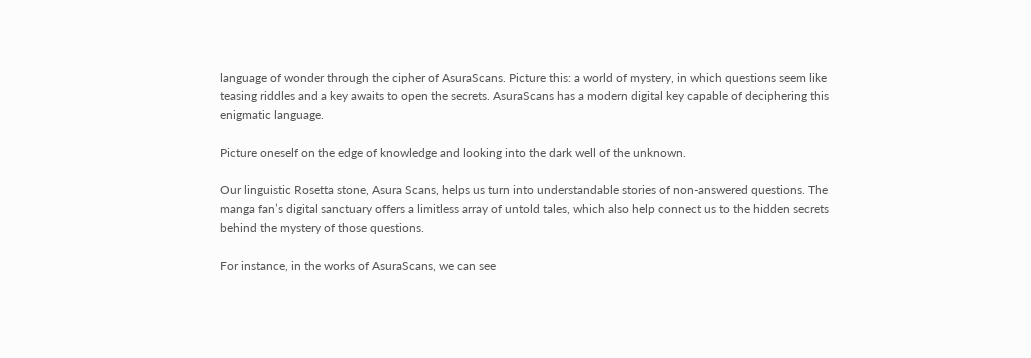language of wonder through the cipher of AsuraScans. Picture this: a world of mystery, in which questions seem like teasing riddles and a key awaits to open the secrets. AsuraScans has a modern digital key capable of deciphering this enigmatic language.

Picture oneself on the edge of knowledge and looking into the dark well of the unknown.

Our linguistic Rosetta stone, Asura Scans, helps us turn into understandable stories of non-answered questions. The manga fan’s digital sanctuary offers a limitless array of untold tales, which also help connect us to the hidden secrets behind the mystery of those questions.

For instance, in the works of AsuraScans, we can see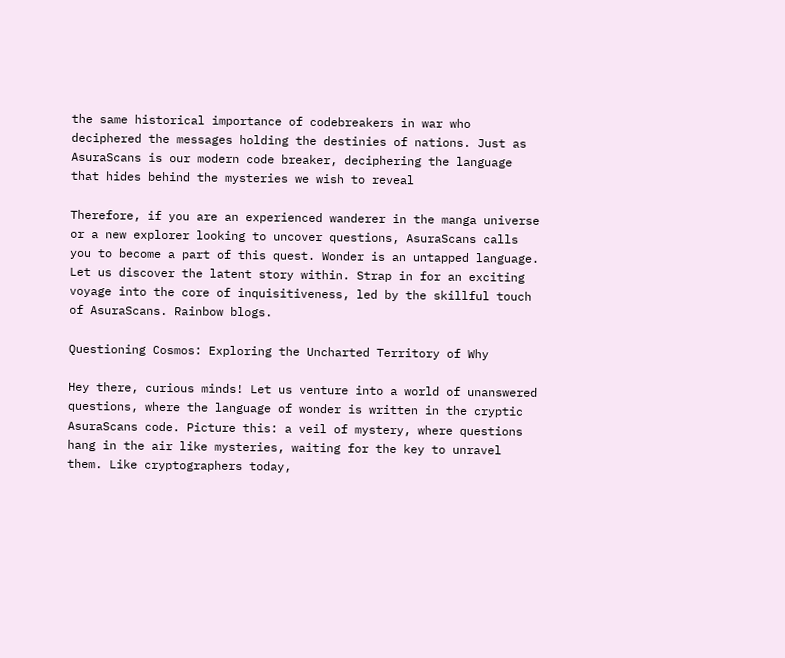the same historical importance of codebreakers in war who deciphered the messages holding the destinies of nations. Just as AsuraScans is our modern code breaker, deciphering the language that hides behind the mysteries we wish to reveal

Therefore, if you are an experienced wanderer in the manga universe or a new explorer looking to uncover questions, AsuraScans calls you to become a part of this quest. Wonder is an untapped language. Let us discover the latent story within. Strap in for an exciting voyage into the core of inquisitiveness, led by the skillful touch of AsuraScans. Rainbow blogs.

Questioning Cosmos: Exploring the Uncharted Territory of Why

Hey there, curious minds! Let us venture into a world of unanswered questions, where the language of wonder is written in the cryptic AsuraScans code. Picture this: a veil of mystery, where questions hang in the air like mysteries, waiting for the key to unravel them. Like cryptographers today,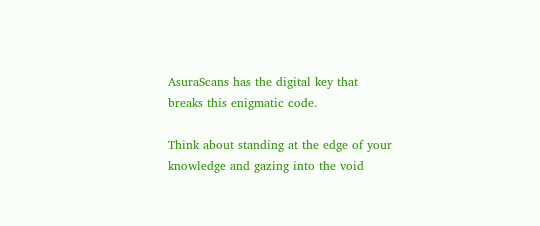AsuraScans has the digital key that breaks this enigmatic code.

Think about standing at the edge of your knowledge and gazing into the void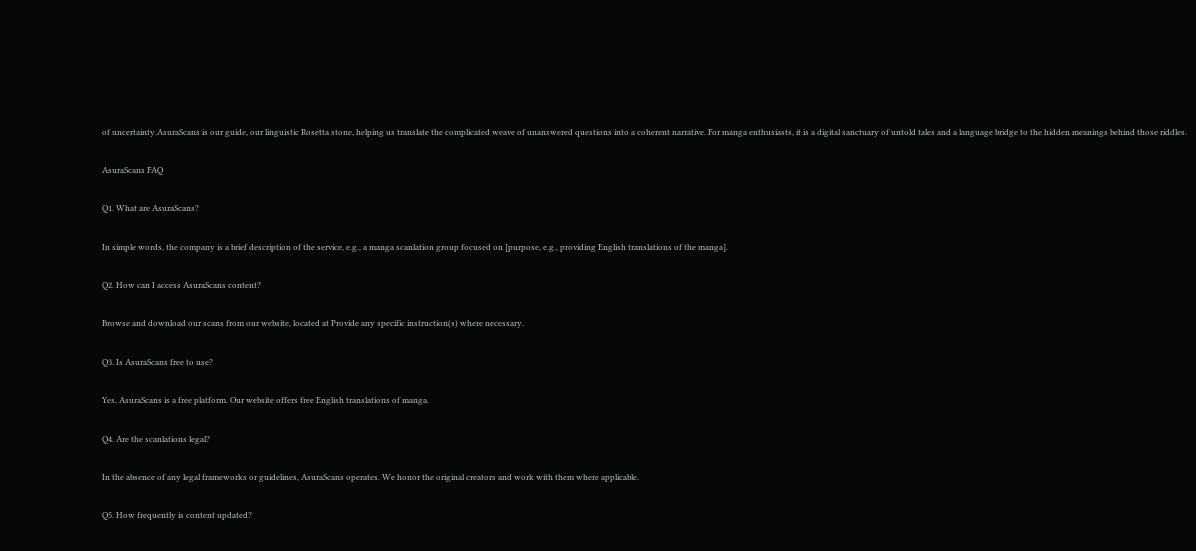of uncertainty.AsuraScans is our guide, our linguistic Rosetta stone, helping us translate the complicated weave of unanswered questions into a coherent narrative. For manga enthusiasts, it is a digital sanctuary of untold tales and a language bridge to the hidden meanings behind those riddles.

AsuraScans FAQ

Q1. What are AsuraScans?

In simple words, the company is a brief description of the service, e.g., a manga scanlation group focused on [purpose, e.g., providing English translations of the manga].

Q2. How can I access AsuraScans content?

Browse and download our scans from our website, located at Provide any specific instruction(s) where necessary.

Q3. Is AsuraScans free to use?

Yes, AsuraScans is a free platform. Our website offers free English translations of manga.

Q4. Are the scanlations legal?

In the absence of any legal frameworks or guidelines, AsuraScans operates. We honor the original creators and work with them where applicable.

Q5. How frequently is content updated?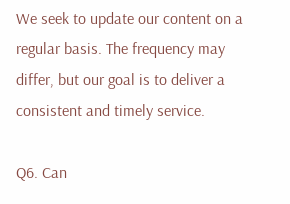We seek to update our content on a regular basis. The frequency may differ, but our goal is to deliver a consistent and timely service.

Q6. Can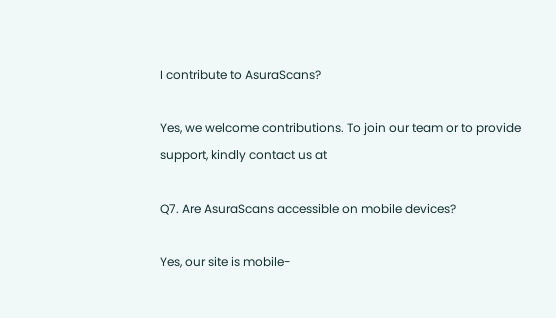I contribute to AsuraScans?

Yes, we welcome contributions. To join our team or to provide support, kindly contact us at

Q7. Are AsuraScans accessible on mobile devices?

Yes, our site is mobile-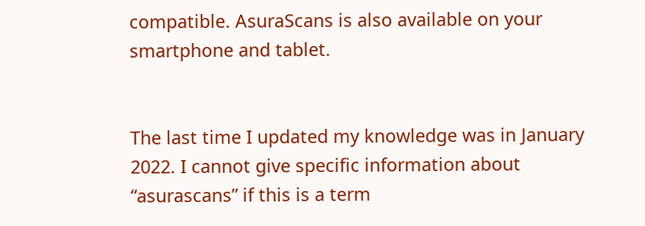compatible. AsuraScans is also available on your smartphone and tablet.


The last time I updated my knowledge was in January 2022. I cannot give specific information about “asurascans” if this is a term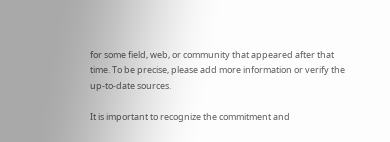for some field, web, or community that appeared after that time. To be precise, please add more information or verify the up-to-date sources.

It is important to recognize the commitment and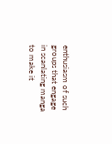enthusiasm of such groups that engage in scanlating manga to make it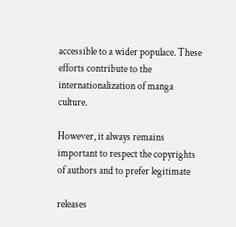accessible to a wider populace. These efforts contribute to the internationalization of manga culture.

However, it always remains important to respect the copyrights of authors and to prefer legitimate

releases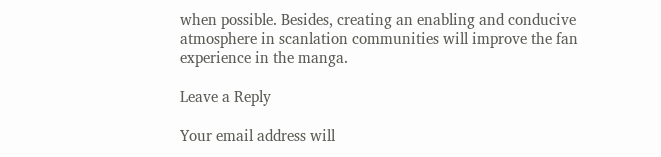when possible. Besides, creating an enabling and conducive atmosphere in scanlation communities will improve the fan experience in the manga.

Leave a Reply

Your email address will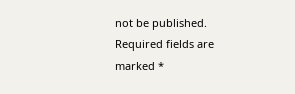not be published. Required fields are marked *